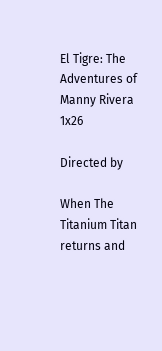El Tigre: The Adventures of Manny Rivera 1x26

Directed by

When The Titanium Titan returns and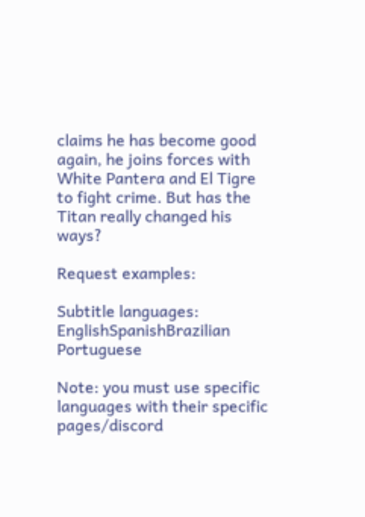claims he has become good again, he joins forces with White Pantera and El Tigre to fight crime. But has the Titan really changed his ways?

Request examples:

Subtitle languages: EnglishSpanishBrazilian Portuguese

Note: you must use specific languages with their specific pages/discord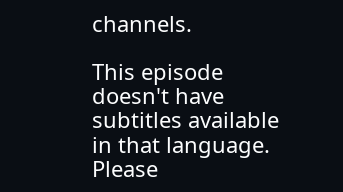channels.

This episode doesn't have subtitles available in that language. Please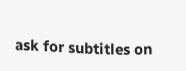ask for subtitles on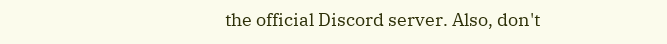the official Discord server. Also, don't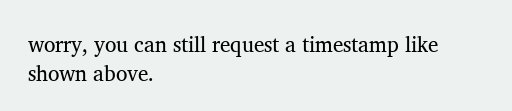worry, you can still request a timestamp like shown above.